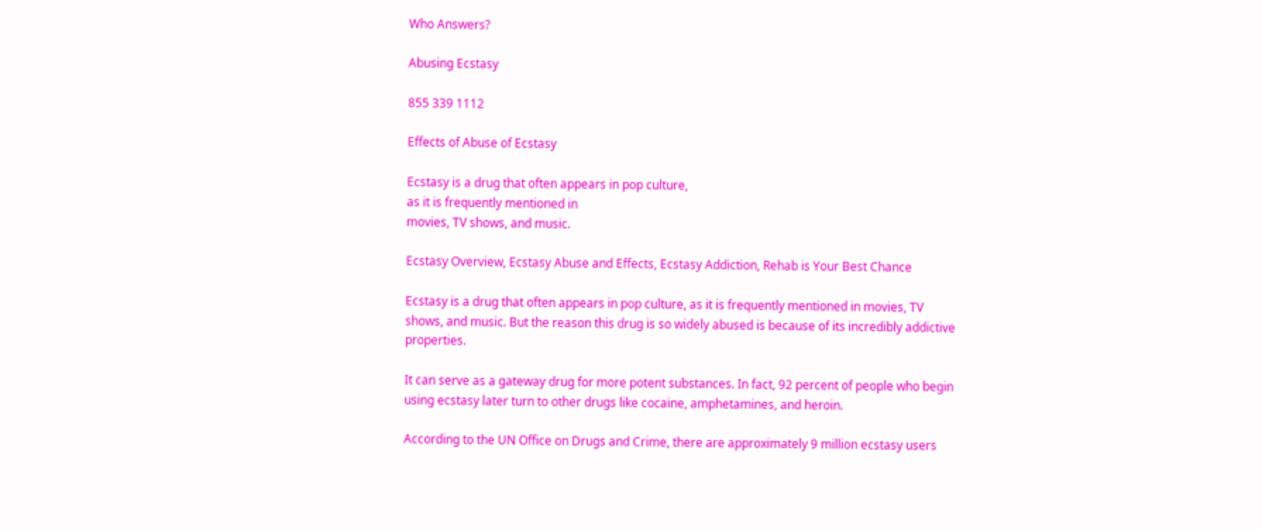Who Answers?

Abusing Ecstasy

855 339 1112

Effects of Abuse of Ecstasy

Ecstasy is a drug that often appears in pop culture,
as it is frequently mentioned in
movies, TV shows, and music.

Ecstasy Overview, Ecstasy Abuse and Effects, Ecstasy Addiction, Rehab is Your Best Chance

Ecstasy is a drug that often appears in pop culture, as it is frequently mentioned in movies, TV shows, and music. But the reason this drug is so widely abused is because of its incredibly addictive properties.

It can serve as a gateway drug for more potent substances. In fact, 92 percent of people who begin using ecstasy later turn to other drugs like cocaine, amphetamines, and heroin.

According to the UN Office on Drugs and Crime, there are approximately 9 million ecstasy users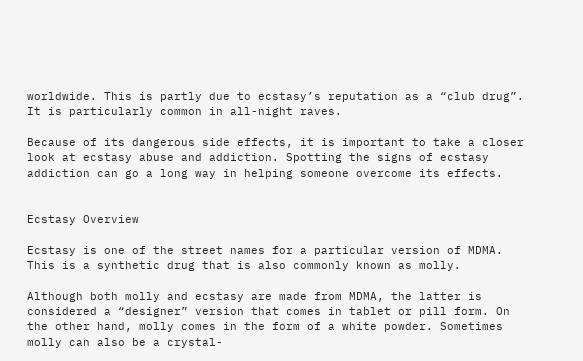worldwide. This is partly due to ecstasy’s reputation as a “club drug”. It is particularly common in all-night raves.

Because of its dangerous side effects, it is important to take a closer look at ecstasy abuse and addiction. Spotting the signs of ecstasy addiction can go a long way in helping someone overcome its effects.


Ecstasy Overview

Ecstasy is one of the street names for a particular version of MDMA. This is a synthetic drug that is also commonly known as molly.

Although both molly and ecstasy are made from MDMA, the latter is considered a “designer” version that comes in tablet or pill form. On the other hand, molly comes in the form of a white powder. Sometimes molly can also be a crystal-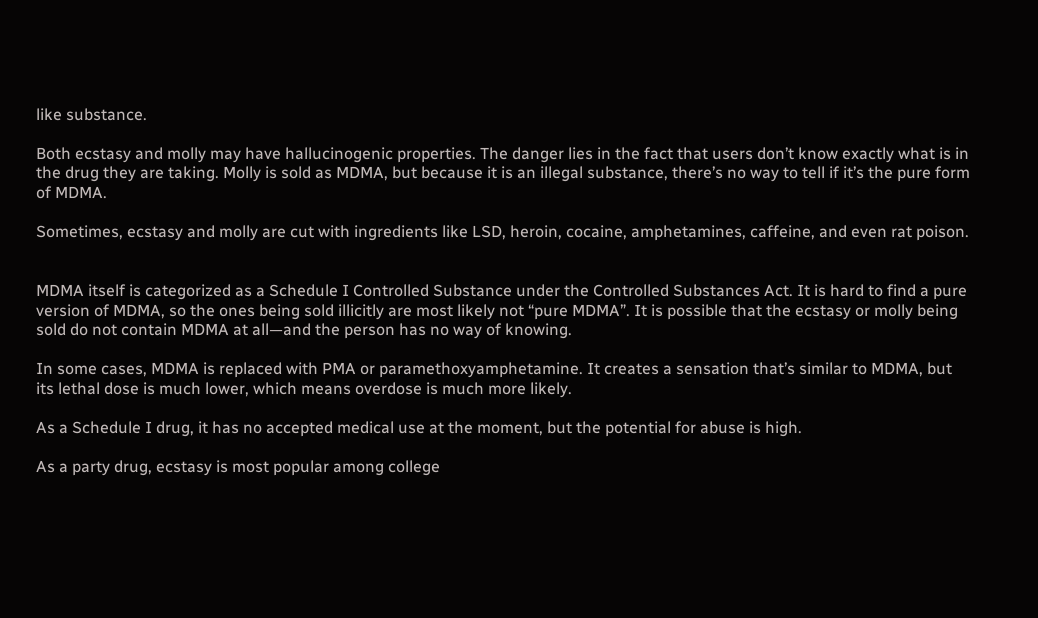like substance.

Both ecstasy and molly may have hallucinogenic properties. The danger lies in the fact that users don’t know exactly what is in the drug they are taking. Molly is sold as MDMA, but because it is an illegal substance, there’s no way to tell if it’s the pure form of MDMA.

Sometimes, ecstasy and molly are cut with ingredients like LSD, heroin, cocaine, amphetamines, caffeine, and even rat poison.


MDMA itself is categorized as a Schedule I Controlled Substance under the Controlled Substances Act. It is hard to find a pure version of MDMA, so the ones being sold illicitly are most likely not “pure MDMA”. It is possible that the ecstasy or molly being sold do not contain MDMA at all—and the person has no way of knowing.

In some cases, MDMA is replaced with PMA or paramethoxyamphetamine. It creates a sensation that’s similar to MDMA, but its lethal dose is much lower, which means overdose is much more likely.

As a Schedule I drug, it has no accepted medical use at the moment, but the potential for abuse is high.

As a party drug, ecstasy is most popular among college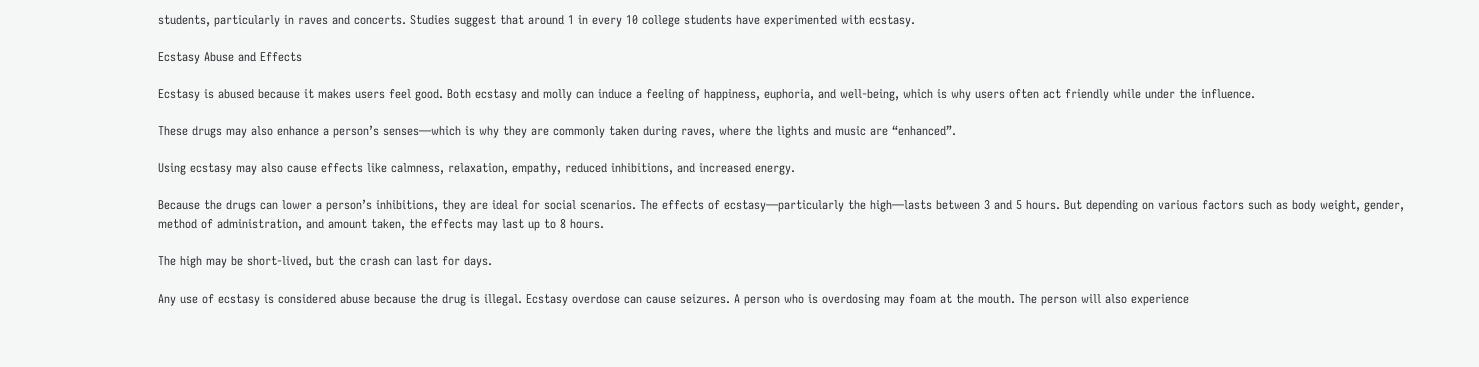students, particularly in raves and concerts. Studies suggest that around 1 in every 10 college students have experimented with ecstasy.

Ecstasy Abuse and Effects

Ecstasy is abused because it makes users feel good. Both ecstasy and molly can induce a feeling of happiness, euphoria, and well-being, which is why users often act friendly while under the influence.

These drugs may also enhance a person’s senses—which is why they are commonly taken during raves, where the lights and music are “enhanced”.

Using ecstasy may also cause effects like calmness, relaxation, empathy, reduced inhibitions, and increased energy.

Because the drugs can lower a person’s inhibitions, they are ideal for social scenarios. The effects of ecstasy—particularly the high—lasts between 3 and 5 hours. But depending on various factors such as body weight, gender, method of administration, and amount taken, the effects may last up to 8 hours.

The high may be short-lived, but the crash can last for days.

Any use of ecstasy is considered abuse because the drug is illegal. Ecstasy overdose can cause seizures. A person who is overdosing may foam at the mouth. The person will also experience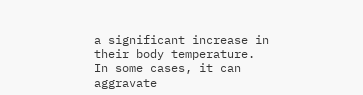a significant increase in their body temperature. In some cases, it can aggravate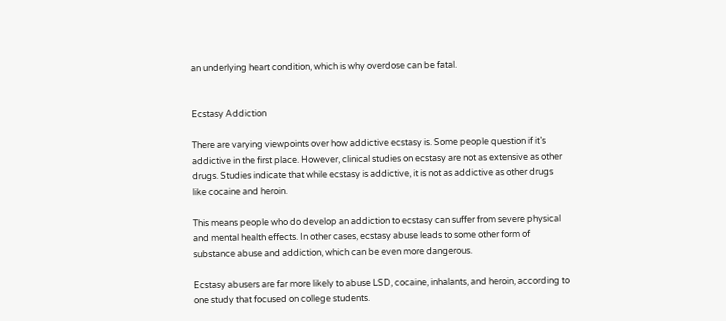an underlying heart condition, which is why overdose can be fatal.


Ecstasy Addiction

There are varying viewpoints over how addictive ecstasy is. Some people question if it’s addictive in the first place. However, clinical studies on ecstasy are not as extensive as other drugs. Studies indicate that while ecstasy is addictive, it is not as addictive as other drugs like cocaine and heroin.

This means people who do develop an addiction to ecstasy can suffer from severe physical and mental health effects. In other cases, ecstasy abuse leads to some other form of substance abuse and addiction, which can be even more dangerous.

Ecstasy abusers are far more likely to abuse LSD, cocaine, inhalants, and heroin, according to one study that focused on college students.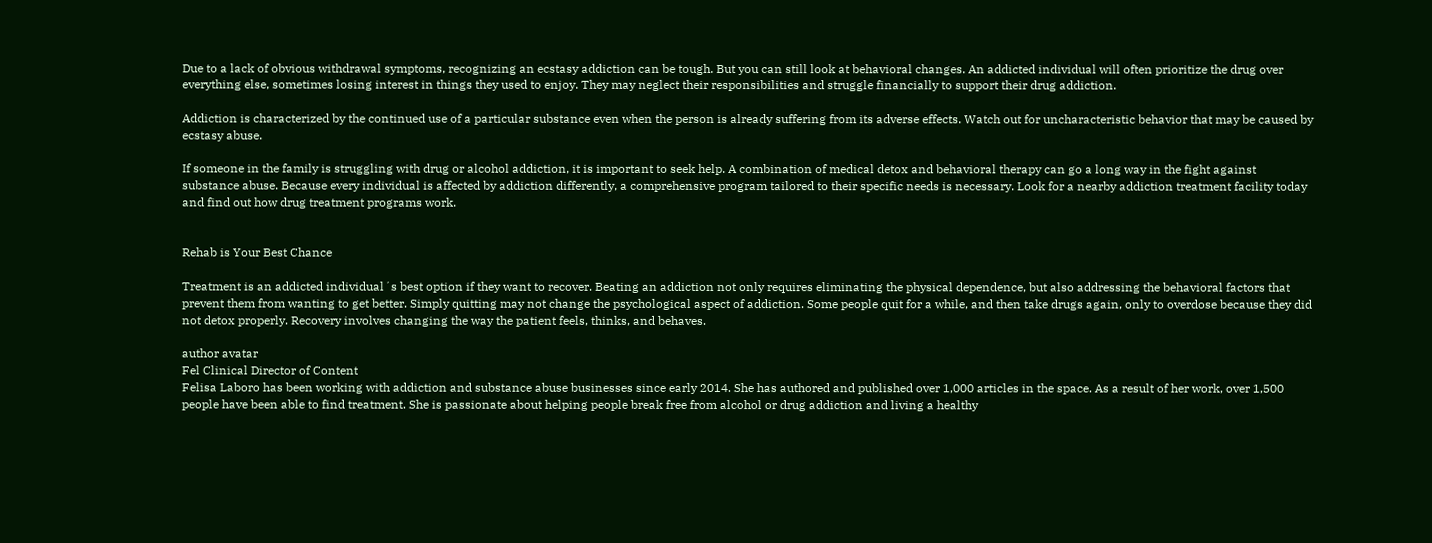Due to a lack of obvious withdrawal symptoms, recognizing an ecstasy addiction can be tough. But you can still look at behavioral changes. An addicted individual will often prioritize the drug over everything else, sometimes losing interest in things they used to enjoy. They may neglect their responsibilities and struggle financially to support their drug addiction.

Addiction is characterized by the continued use of a particular substance even when the person is already suffering from its adverse effects. Watch out for uncharacteristic behavior that may be caused by ecstasy abuse.

If someone in the family is struggling with drug or alcohol addiction, it is important to seek help. A combination of medical detox and behavioral therapy can go a long way in the fight against substance abuse. Because every individual is affected by addiction differently, a comprehensive program tailored to their specific needs is necessary. Look for a nearby addiction treatment facility today and find out how drug treatment programs work.


Rehab is Your Best Chance

Treatment is an addicted individualʼs best option if they want to recover. Beating an addiction not only requires eliminating the physical dependence, but also addressing the behavioral factors that prevent them from wanting to get better. Simply quitting may not change the psychological aspect of addiction. Some people quit for a while, and then take drugs again, only to overdose because they did not detox properly. Recovery involves changing the way the patient feels, thinks, and behaves.

author avatar
Fel Clinical Director of Content
Felisa Laboro has been working with addiction and substance abuse businesses since early 2014. She has authored and published over 1,000 articles in the space. As a result of her work, over 1,500 people have been able to find treatment. She is passionate about helping people break free from alcohol or drug addiction and living a healthy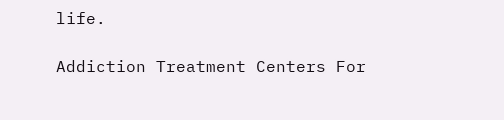life.

Addiction Treatment Centers For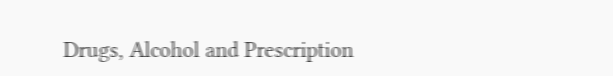Drugs, Alcohol and Prescription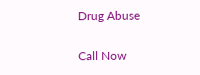Drug Abuse

Call Now